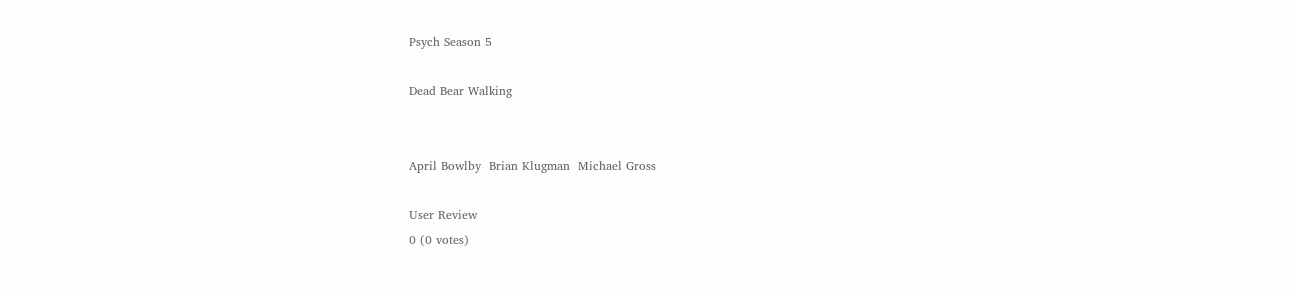Psych Season 5

Dead Bear Walking


April Bowlby  Brian Klugman  Michael Gross

User Review
0 (0 votes)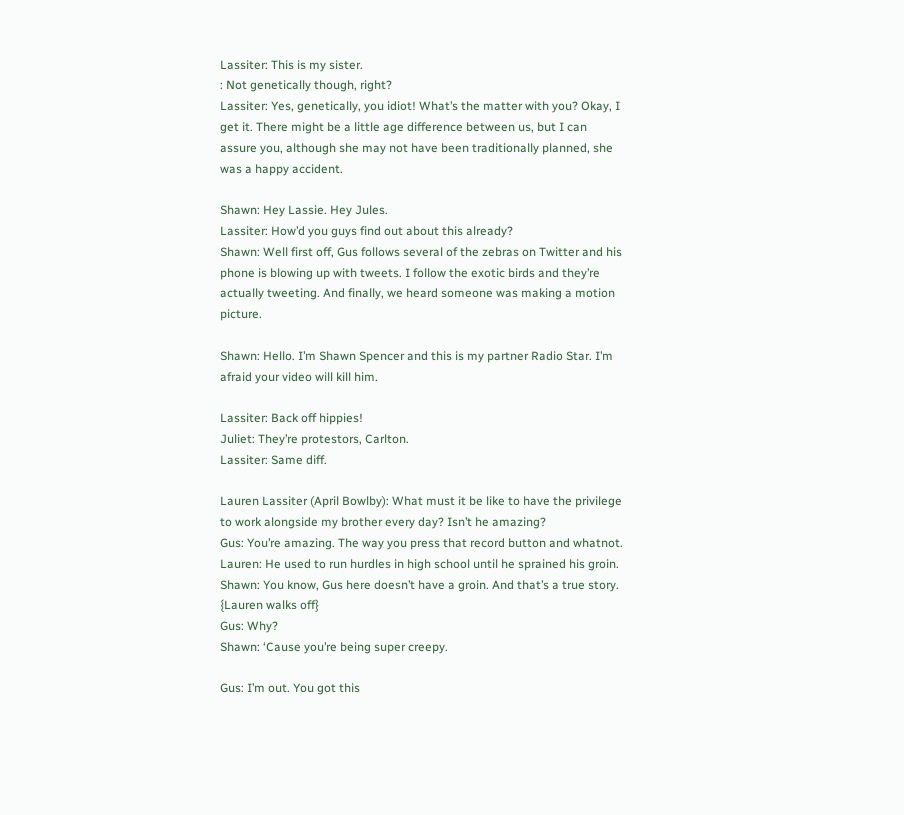Lassiter: This is my sister.
: Not genetically though, right?
Lassiter: Yes, genetically, you idiot! What’s the matter with you? Okay, I get it. There might be a little age difference between us, but I can assure you, although she may not have been traditionally planned, she was a happy accident.

Shawn: Hey Lassie. Hey Jules.
Lassiter: How’d you guys find out about this already?
Shawn: Well first off, Gus follows several of the zebras on Twitter and his phone is blowing up with tweets. I follow the exotic birds and they’re actually tweeting. And finally, we heard someone was making a motion picture.

Shawn: Hello. I’m Shawn Spencer and this is my partner Radio Star. I’m afraid your video will kill him.

Lassiter: Back off hippies!
Juliet: They’re protestors, Carlton.
Lassiter: Same diff.

Lauren Lassiter (April Bowlby): What must it be like to have the privilege to work alongside my brother every day? Isn’t he amazing?
Gus: You’re amazing. The way you press that record button and whatnot.
Lauren: He used to run hurdles in high school until he sprained his groin.
Shawn: You know, Gus here doesn’t have a groin. And that’s a true story. {Lauren walks off}
Gus: Why?
Shawn: ‘Cause you’re being super creepy.

Gus: I’m out. You got this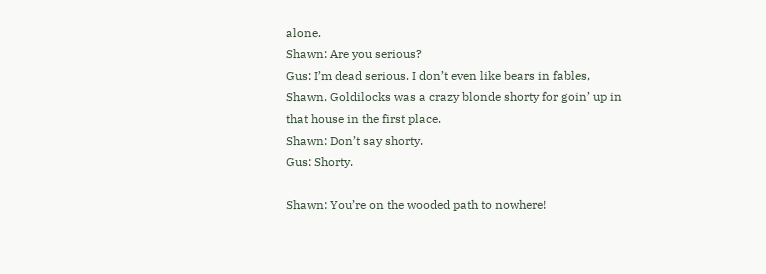alone.
Shawn: Are you serious?
Gus: I’m dead serious. I don’t even like bears in fables, Shawn. Goldilocks was a crazy blonde shorty for goin’ up in that house in the first place.
Shawn: Don’t say shorty.
Gus: Shorty.

Shawn: You’re on the wooded path to nowhere!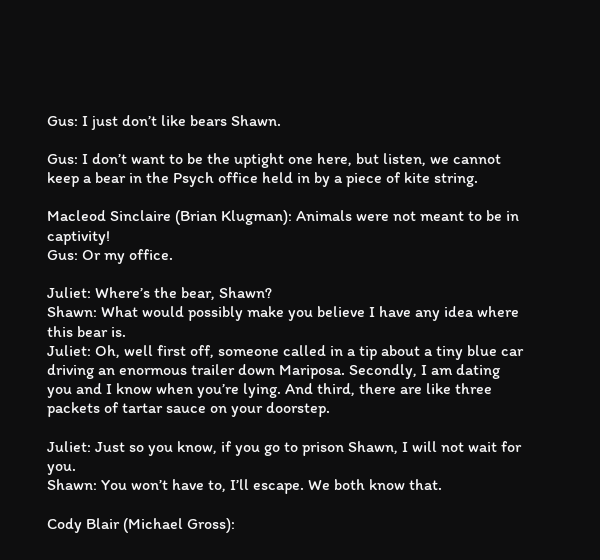Gus: I just don’t like bears Shawn.

Gus: I don’t want to be the uptight one here, but listen, we cannot keep a bear in the Psych office held in by a piece of kite string.

Macleod Sinclaire (Brian Klugman): Animals were not meant to be in captivity!
Gus: Or my office.

Juliet: Where’s the bear, Shawn?
Shawn: What would possibly make you believe I have any idea where this bear is.
Juliet: Oh, well first off, someone called in a tip about a tiny blue car driving an enormous trailer down Mariposa. Secondly, I am dating you and I know when you’re lying. And third, there are like three packets of tartar sauce on your doorstep.

Juliet: Just so you know, if you go to prison Shawn, I will not wait for you.
Shawn: You won’t have to, I’ll escape. We both know that.

Cody Blair (Michael Gross):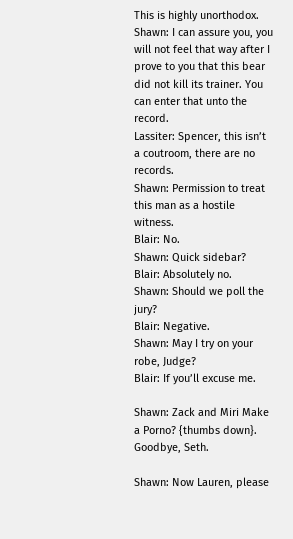This is highly unorthodox.
Shawn: I can assure you, you will not feel that way after I prove to you that this bear did not kill its trainer. You can enter that unto the record.
Lassiter: Spencer, this isn’t a coutroom, there are no records.
Shawn: Permission to treat this man as a hostile witness.
Blair: No.
Shawn: Quick sidebar?
Blair: Absolutely no.
Shawn: Should we poll the jury?
Blair: Negative.
Shawn: May I try on your robe, Judge?
Blair: If you’ll excuse me.

Shawn: Zack and Miri Make a Porno? {thumbs down}. Goodbye, Seth.

Shawn: Now Lauren, please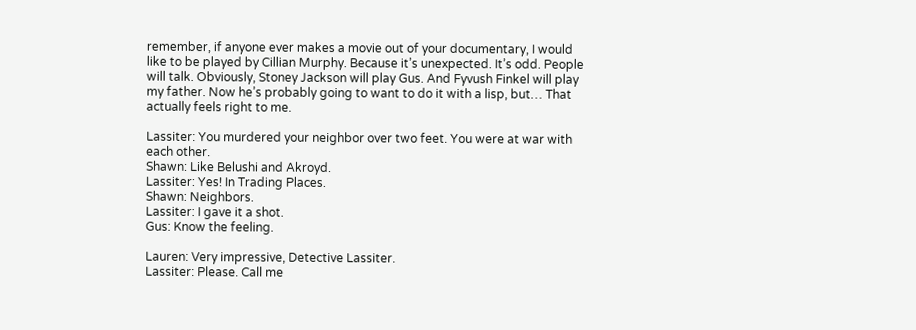remember, if anyone ever makes a movie out of your documentary, I would like to be played by Cillian Murphy. Because it’s unexpected. It’s odd. People will talk. Obviously, Stoney Jackson will play Gus. And Fyvush Finkel will play my father. Now he’s probably going to want to do it with a lisp, but… That actually feels right to me.

Lassiter: You murdered your neighbor over two feet. You were at war with each other.
Shawn: Like Belushi and Akroyd.
Lassiter: Yes! In Trading Places.
Shawn: Neighbors.
Lassiter: I gave it a shot.
Gus: Know the feeling.

Lauren: Very impressive, Detective Lassiter.
Lassiter: Please. Call me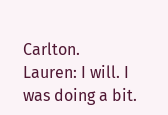Carlton.
Lauren: I will. I was doing a bit.